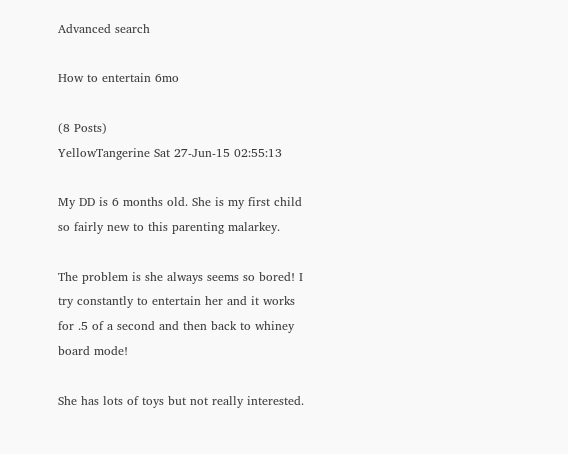Advanced search

How to entertain 6mo

(8 Posts)
YellowTangerine Sat 27-Jun-15 02:55:13

My DD is 6 months old. She is my first child so fairly new to this parenting malarkey.

The problem is she always seems so bored! I try constantly to entertain her and it works for .5 of a second and then back to whiney board mode!

She has lots of toys but not really interested.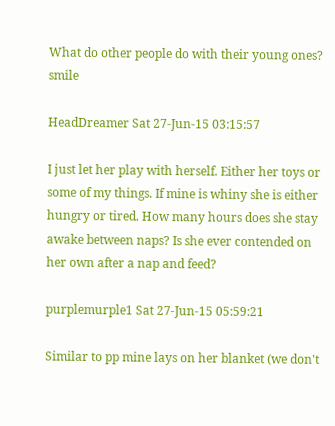What do other people do with their young ones? smile

HeadDreamer Sat 27-Jun-15 03:15:57

I just let her play with herself. Either her toys or some of my things. If mine is whiny she is either hungry or tired. How many hours does she stay awake between naps? Is she ever contended on her own after a nap and feed?

purplemurple1 Sat 27-Jun-15 05:59:21

Similar to pp mine lays on her blanket (we don't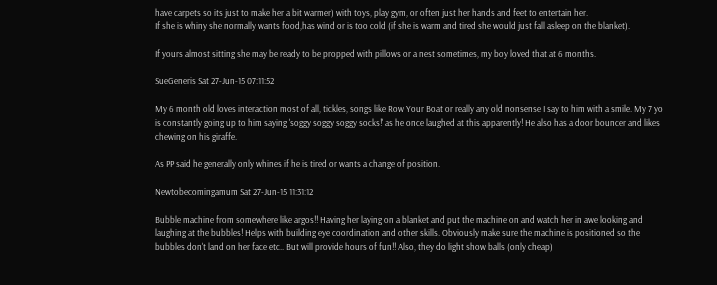have carpets so its just to make her a bit warmer) with toys, play gym, or often just her hands and feet to entertain her.
If she is whiny she normally wants food,has wind or is too cold (if she is warm and tired she would just fall asleep on the blanket).

If yours almost sitting she may be ready to be propped with pillows or a nest sometimes, my boy loved that at 6 months.

SueGeneris Sat 27-Jun-15 07:11:52

My 6 month old loves interaction most of all, tickles, songs like Row Your Boat or really any old nonsense I say to him with a smile. My 7 yo is constantly going up to him saying 'soggy soggy soggy socks!' as he once laughed at this apparently! He also has a door bouncer and likes chewing on his giraffe.

As PP said he generally only whines if he is tired or wants a change of position.

Newtobecomingamum Sat 27-Jun-15 11:31:12

Bubble machine from somewhere like argos!! Having her laying on a blanket and put the machine on and watch her in awe looking and laughing at the bubbles! Helps with building eye coordination and other skills. Obviously make sure the machine is positioned so the bubbles don't land on her face etc.. But will provide hours of fun!! Also, they do light show balls (only cheap)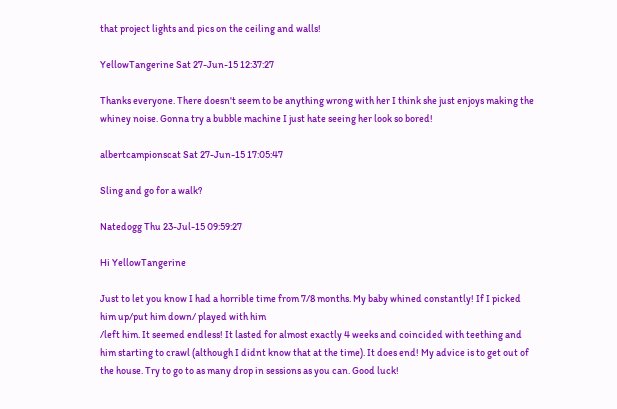that project lights and pics on the ceiling and walls!

YellowTangerine Sat 27-Jun-15 12:37:27

Thanks everyone. There doesn't seem to be anything wrong with her I think she just enjoys making the whiney noise. Gonna try a bubble machine I just hate seeing her look so bored!

albertcampionscat Sat 27-Jun-15 17:05:47

Sling and go for a walk?

Natedogg Thu 23-Jul-15 09:59:27

Hi YellowTangerine

Just to let you know I had a horrible time from 7/8 months. My baby whined constantly! If I picked him up/put him down/ played with him
/left him. It seemed endless! It lasted for almost exactly 4 weeks and coincided with teething and him starting to crawl (although I didnt know that at the time). It does end! My advice is to get out of the house. Try to go to as many drop in sessions as you can. Good luck!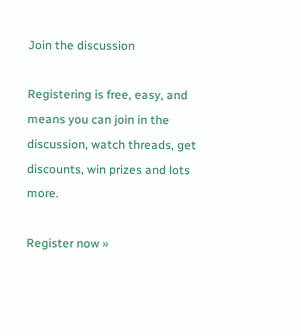Join the discussion

Registering is free, easy, and means you can join in the discussion, watch threads, get discounts, win prizes and lots more.

Register now »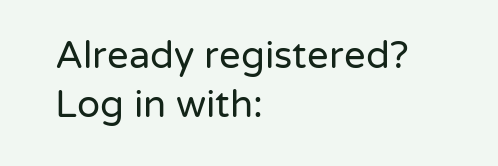Already registered? Log in with: